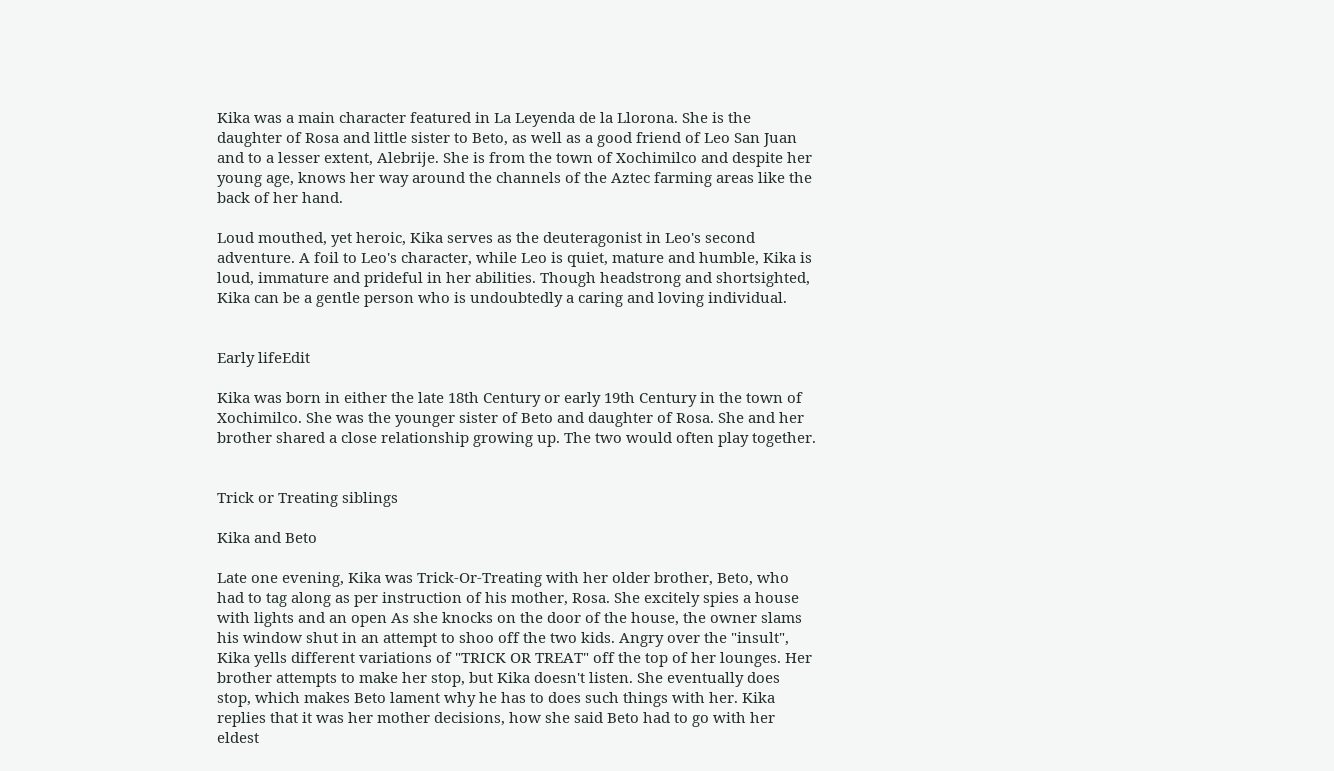Kika was a main character featured in La Leyenda de la Llorona. She is the daughter of Rosa and little sister to Beto, as well as a good friend of Leo San Juan and to a lesser extent, Alebrije. She is from the town of Xochimilco and despite her young age, knows her way around the channels of the Aztec farming areas like the back of her hand.

Loud mouthed, yet heroic, Kika serves as the deuteragonist in Leo's second adventure. A foil to Leo's character, while Leo is quiet, mature and humble, Kika is loud, immature and prideful in her abilities. Though headstrong and shortsighted, Kika can be a gentle person who is undoubtedly a caring and loving individual.


Early lifeEdit

Kika was born in either the late 18th Century or early 19th Century in the town of Xochimilco. She was the younger sister of Beto and daughter of Rosa. She and her brother shared a close relationship growing up. The two would often play together.


Trick or Treating siblings

Kika and Beto

Late one evening, Kika was Trick-Or-Treating with her older brother, Beto, who had to tag along as per instruction of his mother, Rosa. She excitely spies a house with lights and an open As she knocks on the door of the house, the owner slams his window shut in an attempt to shoo off the two kids. Angry over the "insult", Kika yells different variations of "TRICK OR TREAT" off the top of her lounges. Her brother attempts to make her stop, but Kika doesn't listen. She eventually does stop, which makes Beto lament why he has to does such things with her. Kika replies that it was her mother decisions, how she said Beto had to go with her eldest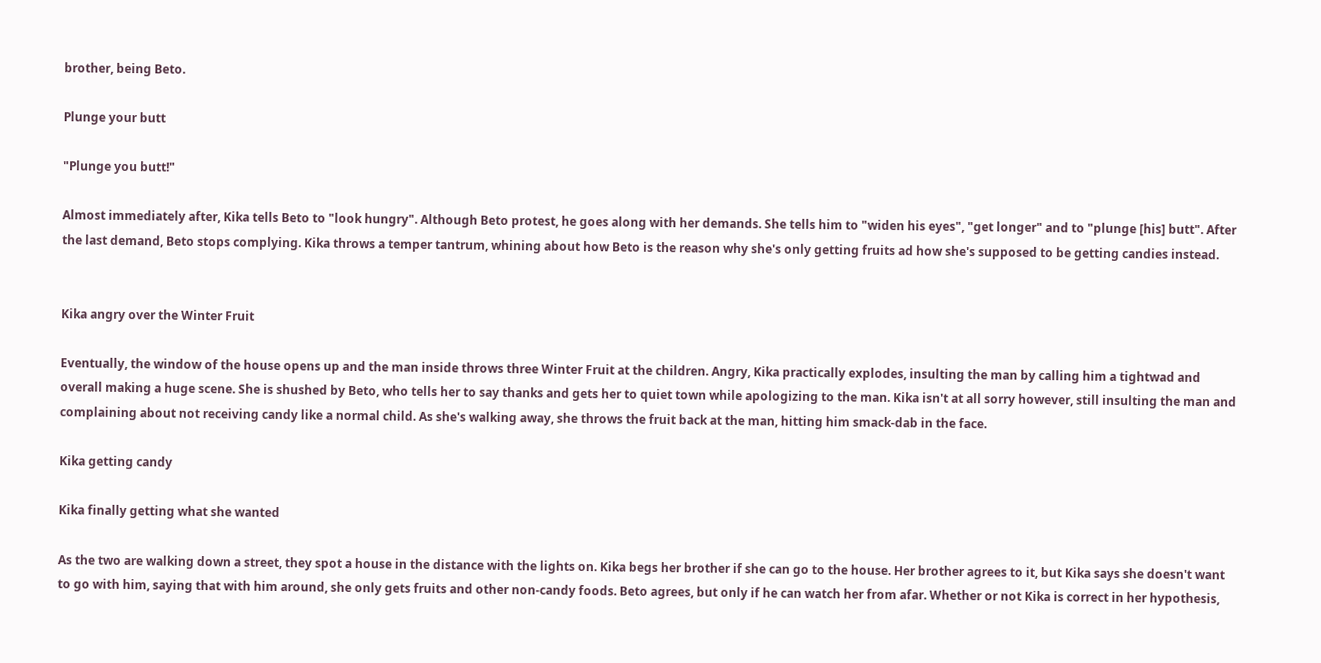brother, being Beto.

Plunge your butt

"Plunge you butt!"

Almost immediately after, Kika tells Beto to "look hungry". Although Beto protest, he goes along with her demands. She tells him to "widen his eyes", "get longer" and to "plunge [his] butt". After the last demand, Beto stops complying. Kika throws a temper tantrum, whining about how Beto is the reason why she's only getting fruits ad how she's supposed to be getting candies instead.


Kika angry over the Winter Fruit

Eventually, the window of the house opens up and the man inside throws three Winter Fruit at the children. Angry, Kika practically explodes, insulting the man by calling him a tightwad and overall making a huge scene. She is shushed by Beto, who tells her to say thanks and gets her to quiet town while apologizing to the man. Kika isn't at all sorry however, still insulting the man and complaining about not receiving candy like a normal child. As she's walking away, she throws the fruit back at the man, hitting him smack-dab in the face.

Kika getting candy

Kika finally getting what she wanted

As the two are walking down a street, they spot a house in the distance with the lights on. Kika begs her brother if she can go to the house. Her brother agrees to it, but Kika says she doesn't want to go with him, saying that with him around, she only gets fruits and other non-candy foods. Beto agrees, but only if he can watch her from afar. Whether or not Kika is correct in her hypothesis,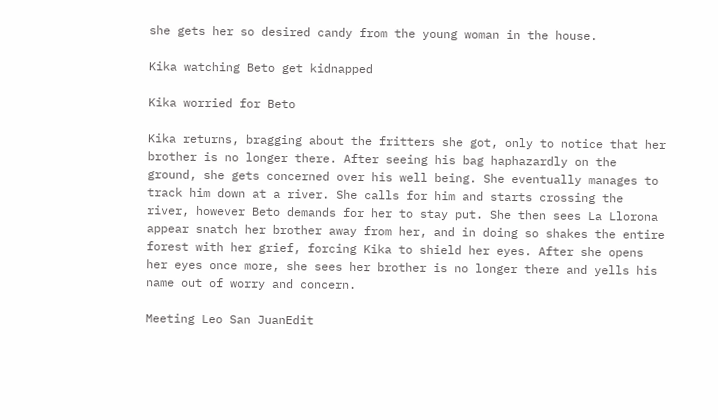she gets her so desired candy from the young woman in the house.

Kika watching Beto get kidnapped

Kika worried for Beto

Kika returns, bragging about the fritters she got, only to notice that her brother is no longer there. After seeing his bag haphazardly on the ground, she gets concerned over his well being. She eventually manages to track him down at a river. She calls for him and starts crossing the river, however Beto demands for her to stay put. She then sees La Llorona appear snatch her brother away from her, and in doing so shakes the entire forest with her grief, forcing Kika to shield her eyes. After she opens her eyes once more, she sees her brother is no longer there and yells his name out of worry and concern.

Meeting Leo San JuanEdit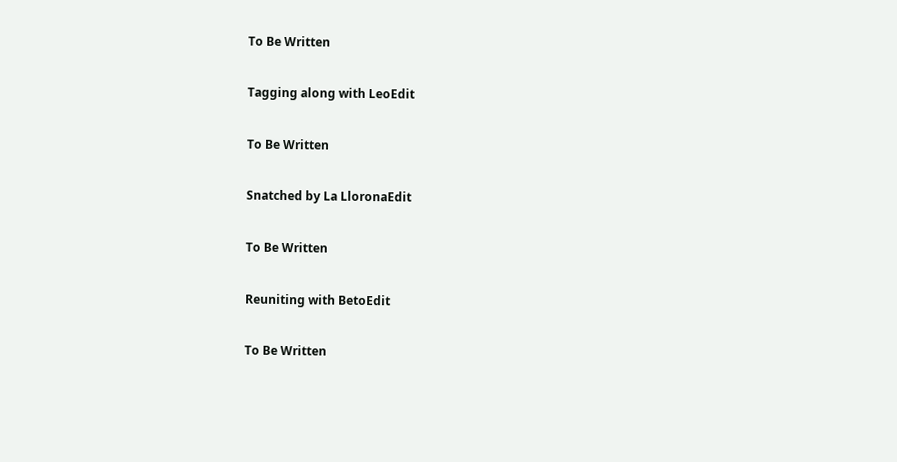To Be Written

Tagging along with LeoEdit

To Be Written

Snatched by La LloronaEdit

To Be Written

Reuniting with BetoEdit

To Be Written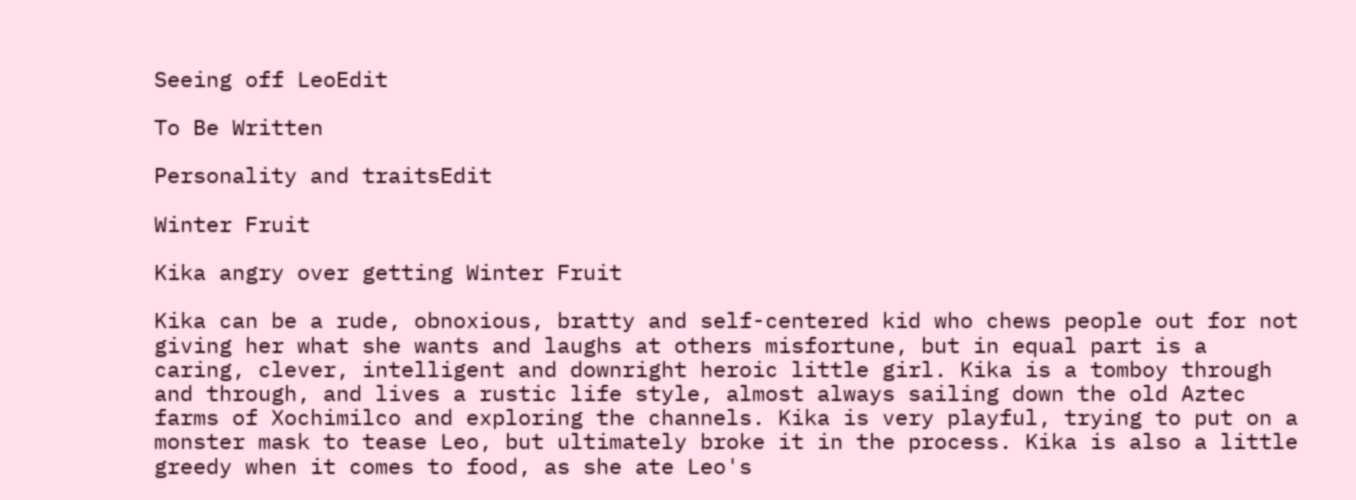Seeing off LeoEdit

To Be Written

Personality and traitsEdit

Winter Fruit

Kika angry over getting Winter Fruit

Kika can be a rude, obnoxious, bratty and self-centered kid who chews people out for not giving her what she wants and laughs at others misfortune, but in equal part is a caring, clever, intelligent and downright heroic little girl. Kika is a tomboy through and through, and lives a rustic life style, almost always sailing down the old Aztec farms of Xochimilco and exploring the channels. Kika is very playful, trying to put on a monster mask to tease Leo, but ultimately broke it in the process. Kika is also a little greedy when it comes to food, as she ate Leo's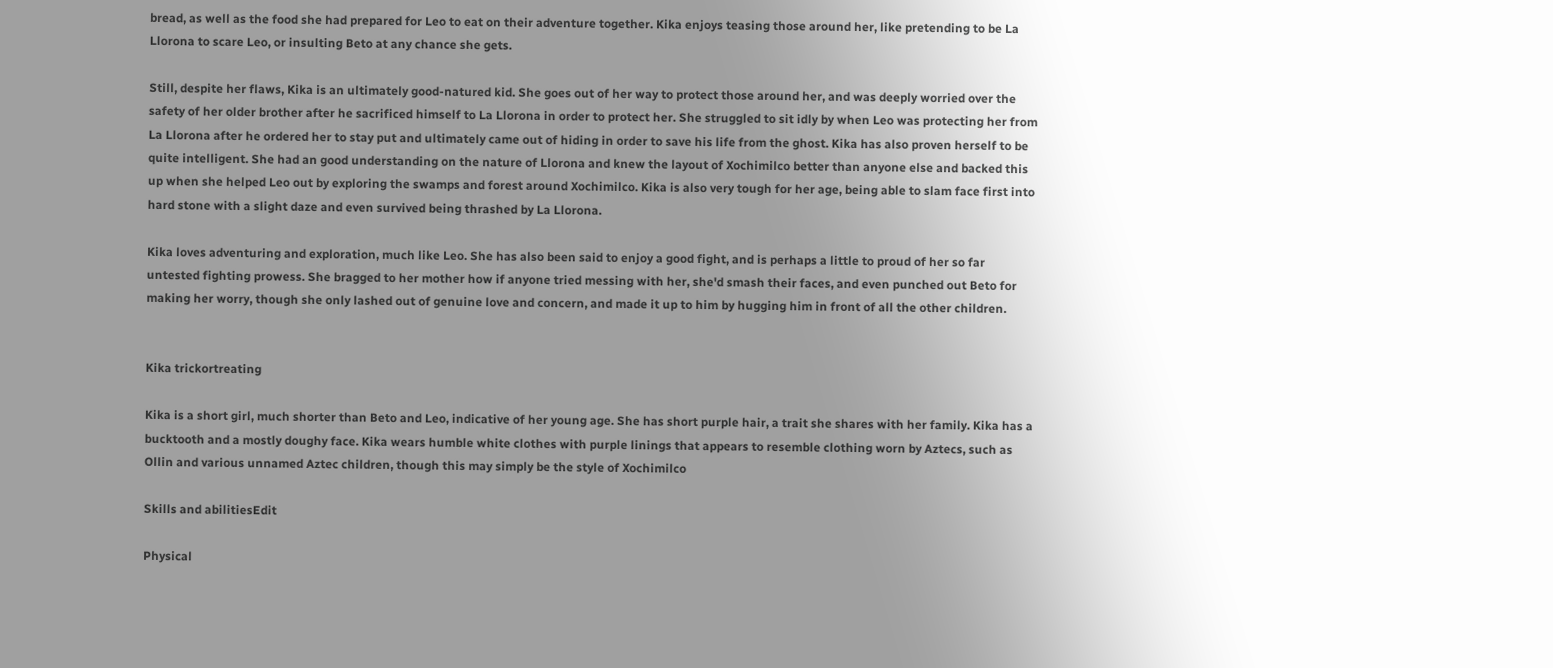bread, as well as the food she had prepared for Leo to eat on their adventure together. Kika enjoys teasing those around her, like pretending to be La Llorona to scare Leo, or insulting Beto at any chance she gets.

Still, despite her flaws, Kika is an ultimately good-natured kid. She goes out of her way to protect those around her, and was deeply worried over the safety of her older brother after he sacrificed himself to La Llorona in order to protect her. She struggled to sit idly by when Leo was protecting her from La Llorona after he ordered her to stay put and ultimately came out of hiding in order to save his life from the ghost. Kika has also proven herself to be quite intelligent. She had an good understanding on the nature of Llorona and knew the layout of Xochimilco better than anyone else and backed this up when she helped Leo out by exploring the swamps and forest around Xochimilco. Kika is also very tough for her age, being able to slam face first into hard stone with a slight daze and even survived being thrashed by La Llorona.

Kika loves adventuring and exploration, much like Leo. She has also been said to enjoy a good fight, and is perhaps a little to proud of her so far untested fighting prowess. She bragged to her mother how if anyone tried messing with her, she'd smash their faces, and even punched out Beto for making her worry, though she only lashed out of genuine love and concern, and made it up to him by hugging him in front of all the other children.


Kika trickortreating

Kika is a short girl, much shorter than Beto and Leo, indicative of her young age. She has short purple hair, a trait she shares with her family. Kika has a bucktooth and a mostly doughy face. Kika wears humble white clothes with purple linings that appears to resemble clothing worn by Aztecs, such as Ollin and various unnamed Aztec children, though this may simply be the style of Xochimilco

Skills and abilitiesEdit

Physical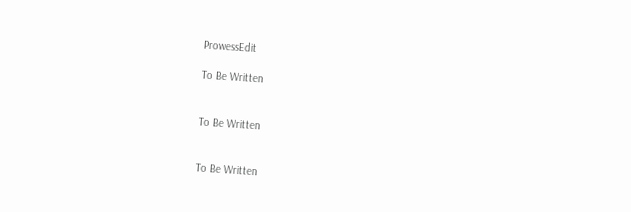ProwessEdit

To Be Written


To Be Written


To Be Written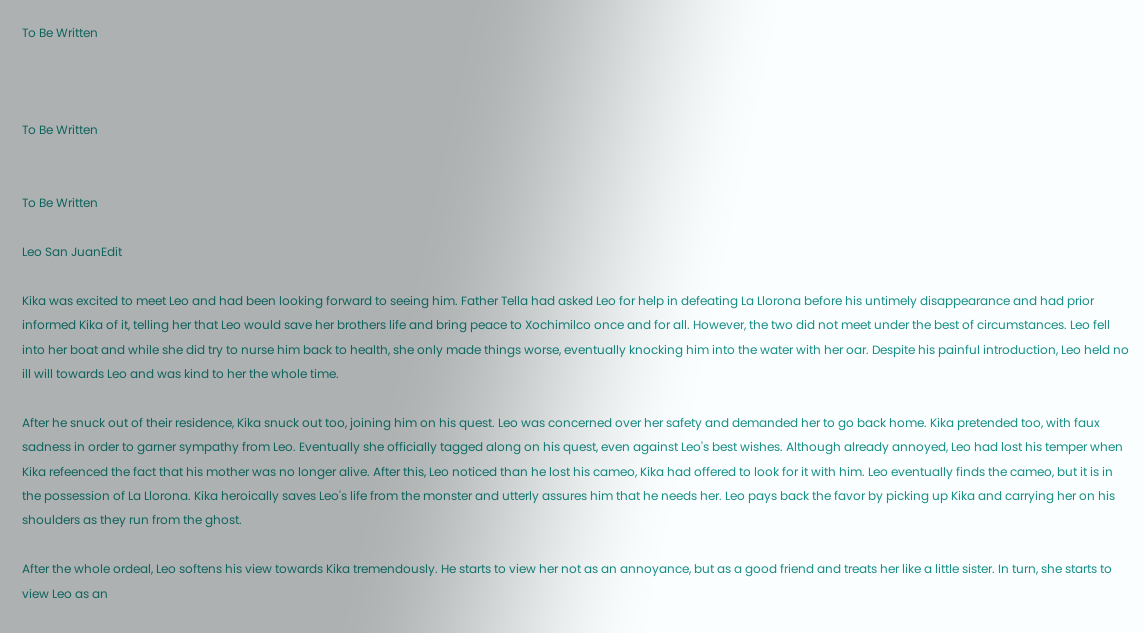To Be Written



To Be Written


To Be Written

Leo San JuanEdit

Kika was excited to meet Leo and had been looking forward to seeing him. Father Tella had asked Leo for help in defeating La Llorona before his untimely disappearance and had prior informed Kika of it, telling her that Leo would save her brothers life and bring peace to Xochimilco once and for all. However, the two did not meet under the best of circumstances. Leo fell into her boat and while she did try to nurse him back to health, she only made things worse, eventually knocking him into the water with her oar. Despite his painful introduction, Leo held no ill will towards Leo and was kind to her the whole time.

After he snuck out of their residence, Kika snuck out too, joining him on his quest. Leo was concerned over her safety and demanded her to go back home. Kika pretended too, with faux sadness in order to garner sympathy from Leo. Eventually she officially tagged along on his quest, even against Leo's best wishes. Although already annoyed, Leo had lost his temper when Kika refeenced the fact that his mother was no longer alive. After this, Leo noticed than he lost his cameo, Kika had offered to look for it with him. Leo eventually finds the cameo, but it is in the possession of La Llorona. Kika heroically saves Leo's life from the monster and utterly assures him that he needs her. Leo pays back the favor by picking up Kika and carrying her on his shoulders as they run from the ghost.

After the whole ordeal, Leo softens his view towards Kika tremendously. He starts to view her not as an annoyance, but as a good friend and treats her like a little sister. In turn, she starts to view Leo as an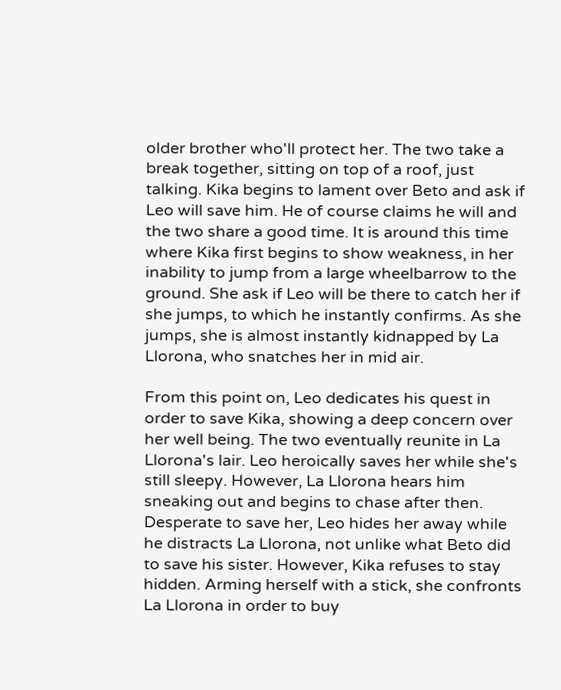older brother who'll protect her. The two take a break together, sitting on top of a roof, just talking. Kika begins to lament over Beto and ask if Leo will save him. He of course claims he will and the two share a good time. It is around this time where Kika first begins to show weakness, in her inability to jump from a large wheelbarrow to the ground. She ask if Leo will be there to catch her if she jumps, to which he instantly confirms. As she jumps, she is almost instantly kidnapped by La Llorona, who snatches her in mid air.

From this point on, Leo dedicates his quest in order to save Kika, showing a deep concern over her well being. The two eventually reunite in La Llorona's lair. Leo heroically saves her while she's still sleepy. However, La Llorona hears him sneaking out and begins to chase after then. Desperate to save her, Leo hides her away while he distracts La Llorona, not unlike what Beto did to save his sister. However, Kika refuses to stay hidden. Arming herself with a stick, she confronts La Llorona in order to buy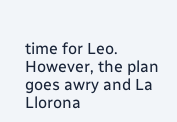time for Leo. However, the plan goes awry and La Llorona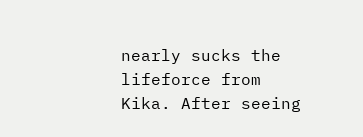nearly sucks the lifeforce from Kika. After seeing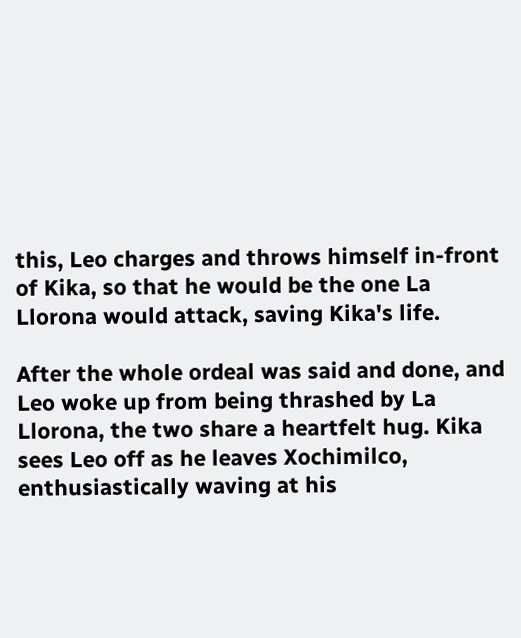this, Leo charges and throws himself in-front of Kika, so that he would be the one La Llorona would attack, saving Kika's life.

After the whole ordeal was said and done, and Leo woke up from being thrashed by La Llorona, the two share a heartfelt hug. Kika sees Leo off as he leaves Xochimilco, enthusiastically waving at his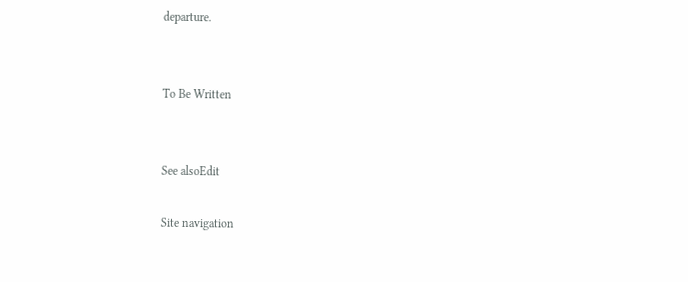departure.


To Be Written


See alsoEdit

Site navigation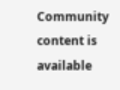Community content is available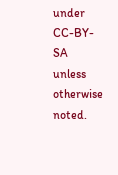under CC-BY-SA unless otherwise noted.